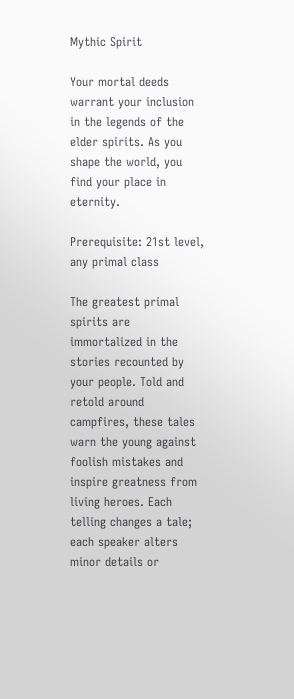Mythic Spirit

Your mortal deeds warrant your inclusion in the legends of the elder spirits. As you shape the world, you find your place in eternity.

Prerequisite: 21st level, any primal class

The greatest primal spirits are immortalized in the stories recounted by your people. Told and retold around campfires, these tales warn the young against foolish mistakes and inspire greatness from living heroes. Each telling changes a tale; each speaker alters minor details or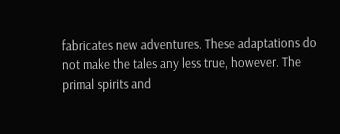fabricates new adventures. These adaptations do not make the tales any less true, however. The primal spirits and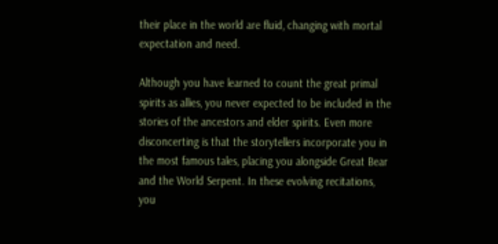their place in the world are fluid, changing with mortal expectation and need.

Although you have learned to count the great primal spirits as allies, you never expected to be included in the stories of the ancestors and elder spirits. Even more disconcerting is that the storytellers incorporate you in the most famous tales, placing you alongside Great Bear and the World Serpent. In these evolving recitations, you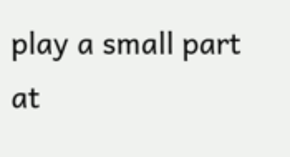play a small part at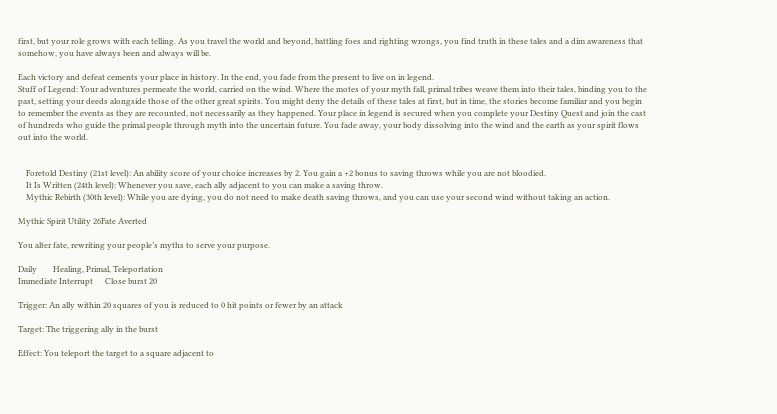first, but your role grows with each telling. As you travel the world and beyond, battling foes and righting wrongs, you find truth in these tales and a dim awareness that somehow, you have always been and always will be.

Each victory and defeat cements your place in history. In the end, you fade from the present to live on in legend.
Stuff of Legend: Your adventures permeate the world, carried on the wind. Where the motes of your myth fall, primal tribes weave them into their tales, binding you to the past, setting your deeds alongside those of the other great spirits. You might deny the details of these tales at first, but in time, the stories become familiar and you begin to remember the events as they are recounted, not necessarily as they happened. Your place in legend is secured when you complete your Destiny Quest and join the cast of hundreds who guide the primal people through myth into the uncertain future. You fade away, your body dissolving into the wind and the earth as your spirit flows out into the world.


    Foretold Destiny (21st level): An ability score of your choice increases by 2. You gain a +2 bonus to saving throws while you are not bloodied.
    It Is Written (24th level): Whenever you save, each ally adjacent to you can make a saving throw.
    Mythic Rebirth (30th level): While you are dying, you do not need to make death saving throws, and you can use your second wind without taking an action.

Mythic Spirit Utility 26Fate Averted

You alter fate, rewriting your people’s myths to serve your purpose.

Daily        Healing, Primal, Teleportation
Immediate Interrupt      Close burst 20

Trigger: An ally within 20 squares of you is reduced to 0 hit points or fewer by an attack

Target: The triggering ally in the burst

Effect: You teleport the target to a square adjacent to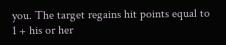you. The target regains hit points equal to 1 + his or her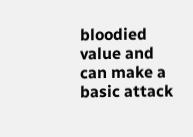bloodied value and can make a basic attack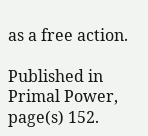as a free action.

Published in Primal Power, page(s) 152.